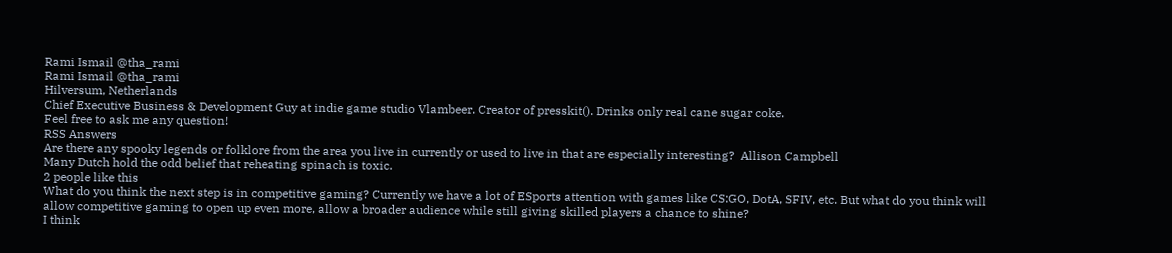Rami Ismail @tha_rami
Rami Ismail @tha_rami
Hilversum, Netherlands
Chief Executive Business & Development Guy at indie game studio Vlambeer. Creator of presskit(). Drinks only real cane sugar coke.
Feel free to ask me any question!
RSS Answers
Are there any spooky legends or folklore from the area you live in currently or used to live in that are especially interesting?  Allison Campbell
Many Dutch hold the odd belief that reheating spinach is toxic.
2 people like this
What do you think the next step is in competitive gaming? Currently we have a lot of ESports attention with games like CS:GO, DotA, SFIV, etc. But what do you think will allow competitive gaming to open up even more, allow a broader audience while still giving skilled players a chance to shine?
I think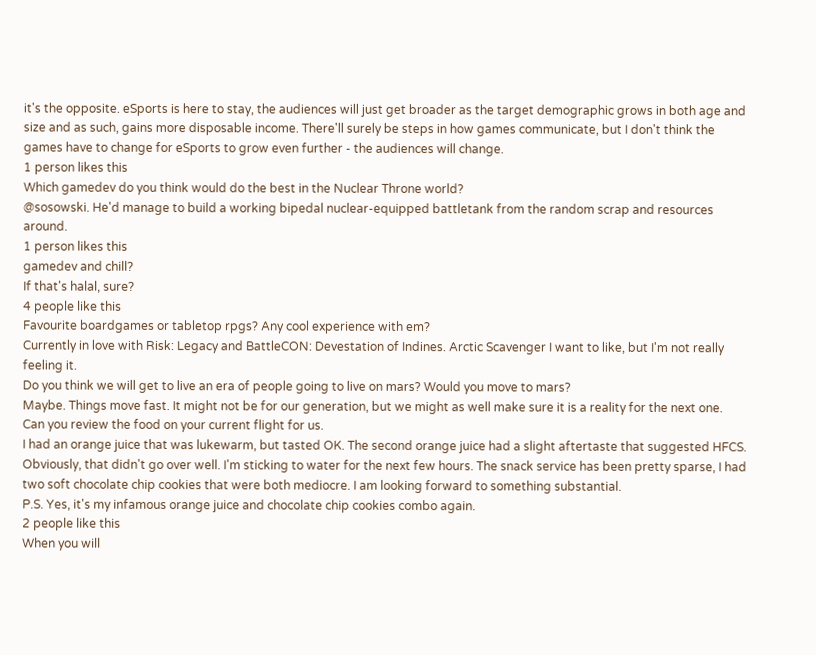it's the opposite. eSports is here to stay, the audiences will just get broader as the target demographic grows in both age and size and as such, gains more disposable income. There'll surely be steps in how games communicate, but I don't think the games have to change for eSports to grow even further - the audiences will change.
1 person likes this
Which gamedev do you think would do the best in the Nuclear Throne world?
@sosowski. He'd manage to build a working bipedal nuclear-equipped battletank from the random scrap and resources around.
1 person likes this
gamedev and chill?
If that's halal, sure?
4 people like this
Favourite boardgames or tabletop rpgs? Any cool experience with em?
Currently in love with Risk: Legacy and BattleCON: Devestation of Indines. Arctic Scavenger I want to like, but I'm not really feeling it.
Do you think we will get to live an era of people going to live on mars? Would you move to mars?
Maybe. Things move fast. It might not be for our generation, but we might as well make sure it is a reality for the next one.
Can you review the food on your current flight for us.
I had an orange juice that was lukewarm, but tasted OK. The second orange juice had a slight aftertaste that suggested HFCS. Obviously, that didn't go over well. I'm sticking to water for the next few hours. The snack service has been pretty sparse, I had two soft chocolate chip cookies that were both mediocre. I am looking forward to something substantial.
P.S. Yes, it's my infamous orange juice and chocolate chip cookies combo again.
2 people like this
When you will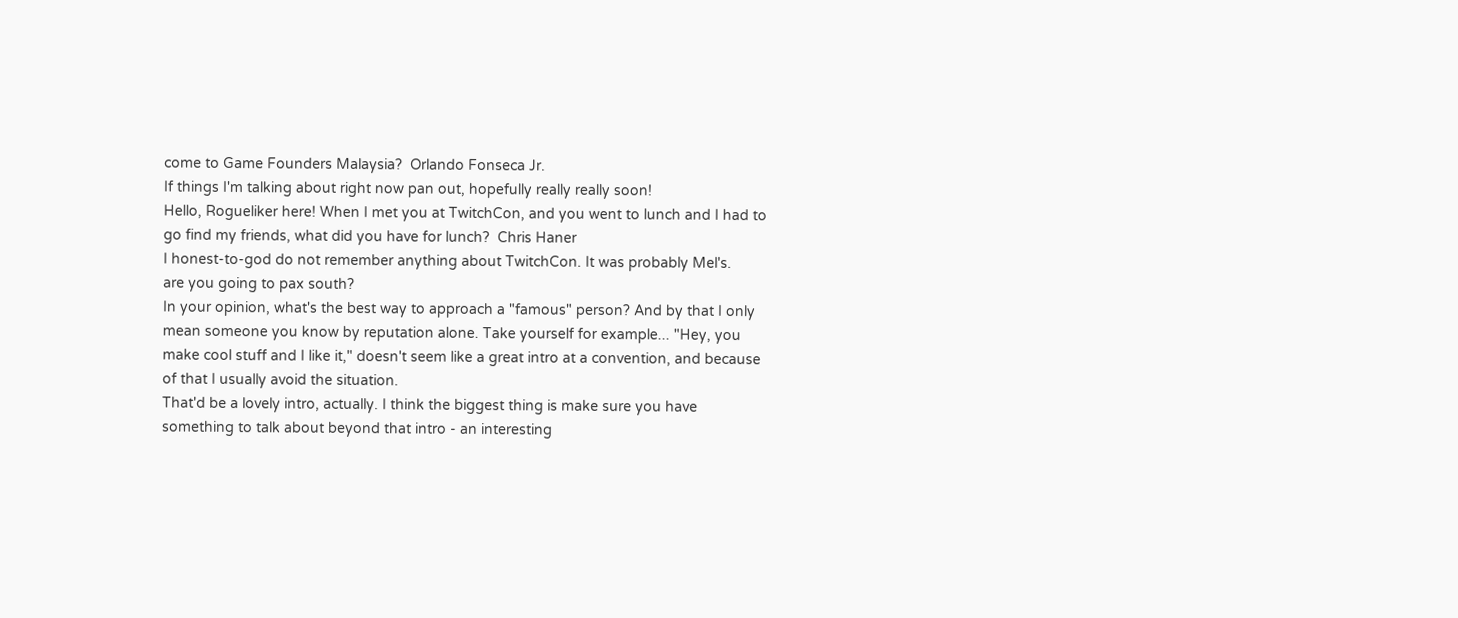come to Game Founders Malaysia?  Orlando Fonseca Jr.
If things I'm talking about right now pan out, hopefully really really soon!
Hello, Rogueliker here! When I met you at TwitchCon, and you went to lunch and I had to go find my friends, what did you have for lunch?  Chris Haner
I honest-to-god do not remember anything about TwitchCon. It was probably Mel's.
are you going to pax south?
In your opinion, what's the best way to approach a "famous" person? And by that I only mean someone you know by reputation alone. Take yourself for example... "Hey, you make cool stuff and I like it," doesn't seem like a great intro at a convention, and because of that I usually avoid the situation.
That'd be a lovely intro, actually. I think the biggest thing is make sure you have something to talk about beyond that intro - an interesting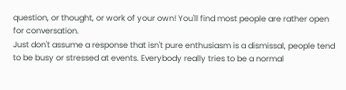question, or thought, or work of your own! You'll find most people are rather open for conversation.
Just don't assume a response that isn't pure enthusiasm is a dismissal, people tend to be busy or stressed at events. Everybody really tries to be a normal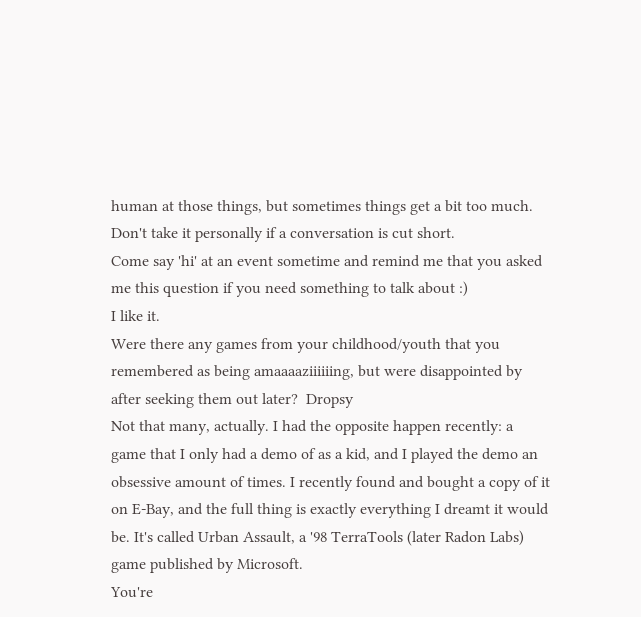human at those things, but sometimes things get a bit too much. Don't take it personally if a conversation is cut short.
Come say 'hi' at an event sometime and remind me that you asked me this question if you need something to talk about :)
I like it.
Were there any games from your childhood/youth that you remembered as being amaaaaziiiiiing, but were disappointed by after seeking them out later?  Dropsy
Not that many, actually. I had the opposite happen recently: a game that I only had a demo of as a kid, and I played the demo an obsessive amount of times. I recently found and bought a copy of it on E-Bay, and the full thing is exactly everything I dreamt it would be. It's called Urban Assault, a '98 TerraTools (later Radon Labs) game published by Microsoft.
You're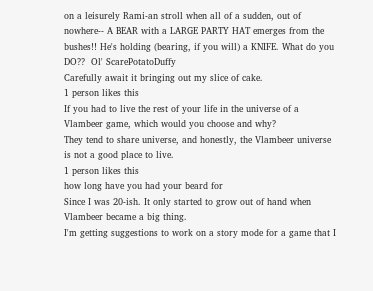on a leisurely Rami-an stroll when all of a sudden, out of nowhere-- A BEAR with a LARGE PARTY HAT emerges from the bushes!! He's holding (bearing, if you will) a KNIFE. What do you DO??  Ol' ScarePotatoDuffy
Carefully await it bringing out my slice of cake.
1 person likes this
If you had to live the rest of your life in the universe of a Vlambeer game, which would you choose and why?
They tend to share universe, and honestly, the Vlambeer universe is not a good place to live.
1 person likes this
how long have you had your beard for
Since I was 20-ish. It only started to grow out of hand when Vlambeer became a big thing.
I'm getting suggestions to work on a story mode for a game that I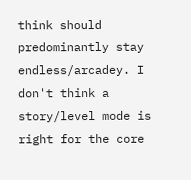think should predominantly stay endless/arcadey. I don't think a story/level mode is right for the core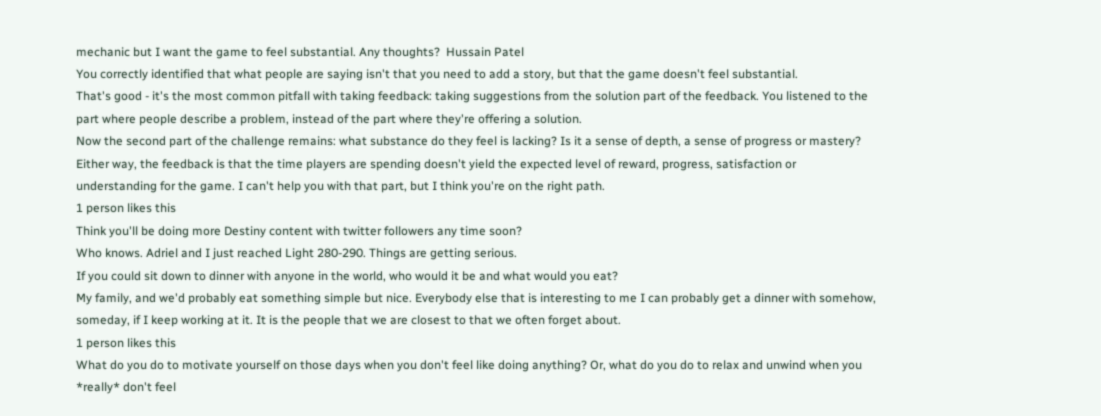mechanic but I want the game to feel substantial. Any thoughts?  Hussain Patel
You correctly identified that what people are saying isn't that you need to add a story, but that the game doesn't feel substantial.
That's good - it's the most common pitfall with taking feedback: taking suggestions from the solution part of the feedback. You listened to the part where people describe a problem, instead of the part where they're offering a solution.
Now the second part of the challenge remains: what substance do they feel is lacking? Is it a sense of depth, a sense of progress or mastery? Either way, the feedback is that the time players are spending doesn't yield the expected level of reward, progress, satisfaction or understanding for the game. I can't help you with that part, but I think you're on the right path.
1 person likes this
Think you'll be doing more Destiny content with twitter followers any time soon?
Who knows. Adriel and I just reached Light 280-290. Things are getting serious.
If you could sit down to dinner with anyone in the world, who would it be and what would you eat?
My family, and we'd probably eat something simple but nice. Everybody else that is interesting to me I can probably get a dinner with somehow, someday, if I keep working at it. It is the people that we are closest to that we often forget about.
1 person likes this
What do you do to motivate yourself on those days when you don't feel like doing anything? Or, what do you do to relax and unwind when you *really* don't feel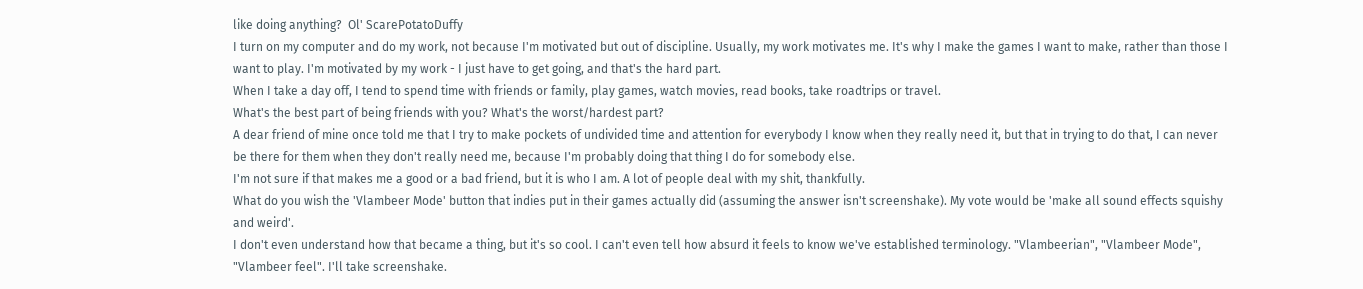like doing anything?  Ol' ScarePotatoDuffy
I turn on my computer and do my work, not because I'm motivated but out of discipline. Usually, my work motivates me. It's why I make the games I want to make, rather than those I want to play. I'm motivated by my work - I just have to get going, and that's the hard part.
When I take a day off, I tend to spend time with friends or family, play games, watch movies, read books, take roadtrips or travel.
What's the best part of being friends with you? What's the worst/hardest part?
A dear friend of mine once told me that I try to make pockets of undivided time and attention for everybody I know when they really need it, but that in trying to do that, I can never be there for them when they don't really need me, because I'm probably doing that thing I do for somebody else.
I'm not sure if that makes me a good or a bad friend, but it is who I am. A lot of people deal with my shit, thankfully.
What do you wish the 'Vlambeer Mode' button that indies put in their games actually did (assuming the answer isn't screenshake). My vote would be 'make all sound effects squishy and weird'.
I don't even understand how that became a thing, but it's so cool. I can't even tell how absurd it feels to know we've established terminology. "Vlambeerian", "Vlambeer Mode", "Vlambeer feel". I'll take screenshake.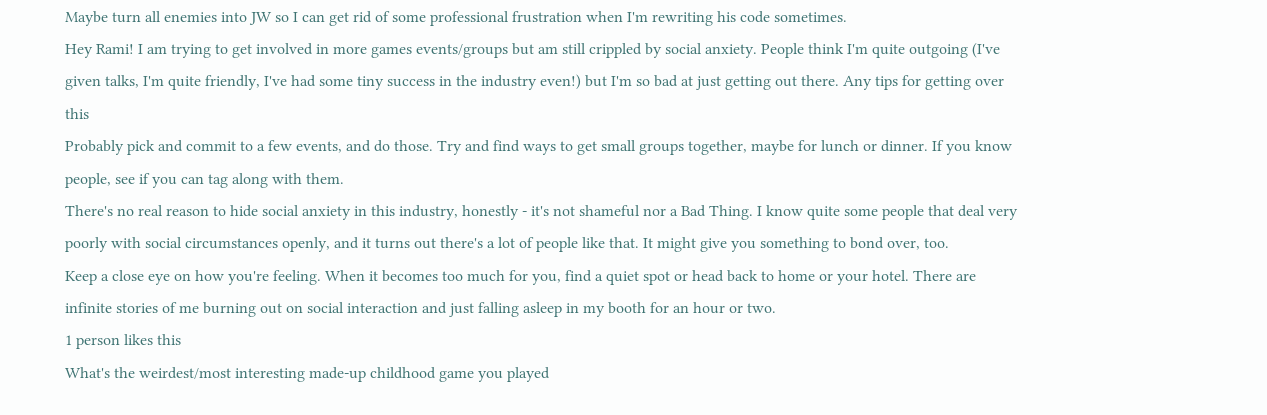Maybe turn all enemies into JW so I can get rid of some professional frustration when I'm rewriting his code sometimes.
Hey Rami! I am trying to get involved in more games events/groups but am still crippled by social anxiety. People think I'm quite outgoing (I've given talks, I'm quite friendly, I've had some tiny success in the industry even!) but I'm so bad at just getting out there. Any tips for getting over this
Probably pick and commit to a few events, and do those. Try and find ways to get small groups together, maybe for lunch or dinner. If you know people, see if you can tag along with them.
There's no real reason to hide social anxiety in this industry, honestly - it's not shameful nor a Bad Thing. I know quite some people that deal very poorly with social circumstances openly, and it turns out there's a lot of people like that. It might give you something to bond over, too.
Keep a close eye on how you're feeling. When it becomes too much for you, find a quiet spot or head back to home or your hotel. There are infinite stories of me burning out on social interaction and just falling asleep in my booth for an hour or two.
1 person likes this
What's the weirdest/most interesting made-up childhood game you played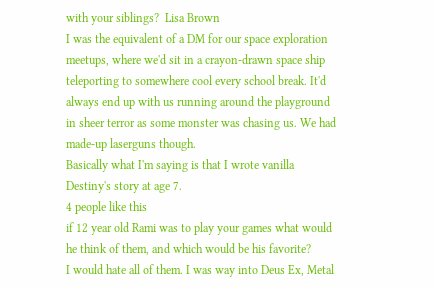with your siblings?  Lisa Brown
I was the equivalent of a DM for our space exploration meetups, where we'd sit in a crayon-drawn space ship teleporting to somewhere cool every school break. It'd always end up with us running around the playground in sheer terror as some monster was chasing us. We had made-up laserguns though.
Basically what I'm saying is that I wrote vanilla Destiny's story at age 7.
4 people like this
if 12 year old Rami was to play your games what would he think of them, and which would be his favorite?
I would hate all of them. I was way into Deus Ex, Metal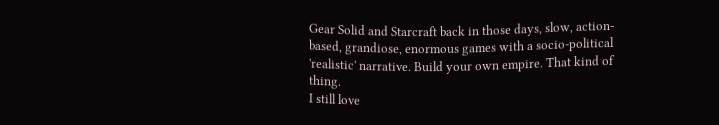Gear Solid and Starcraft back in those days, slow, action-based, grandiose, enormous games with a socio-political 'realistic' narrative. Build your own empire. That kind of thing.
I still love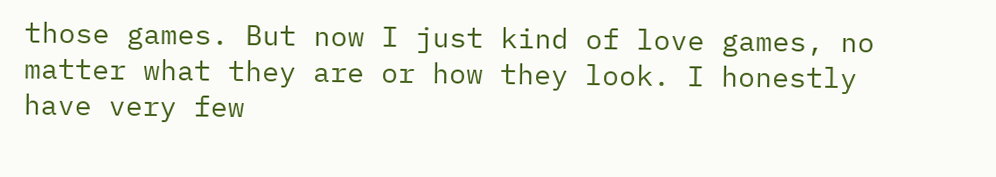those games. But now I just kind of love games, no matter what they are or how they look. I honestly have very few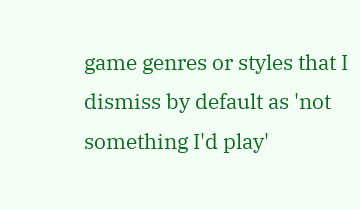game genres or styles that I dismiss by default as 'not something I'd play'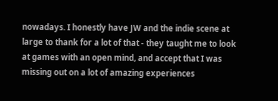nowadays. I honestly have JW and the indie scene at large to thank for a lot of that - they taught me to look at games with an open mind, and accept that I was missing out on a lot of amazing experiences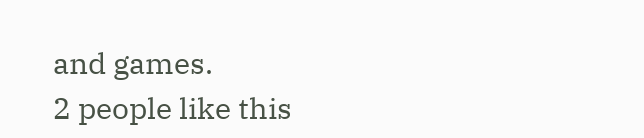and games.
2 people like this